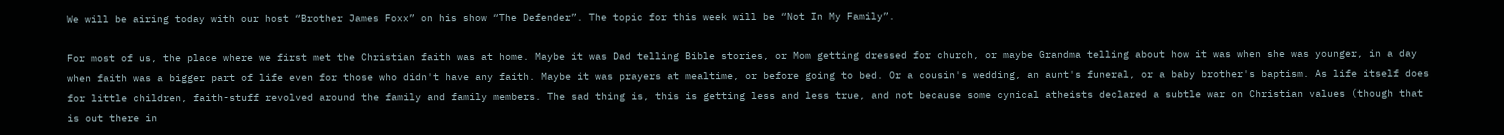We will be airing today with our host “Brother James Foxx” on his show “The Defender”. The topic for this week will be “Not In My Family”.

For most of us, the place where we first met the Christian faith was at home. Maybe it was Dad telling Bible stories, or Mom getting dressed for church, or maybe Grandma telling about how it was when she was younger, in a day when faith was a bigger part of life even for those who didn't have any faith. Maybe it was prayers at mealtime, or before going to bed. Or a cousin's wedding, an aunt's funeral, or a baby brother's baptism. As life itself does for little children, faith-stuff revolved around the family and family members. The sad thing is, this is getting less and less true, and not because some cynical atheists declared a subtle war on Christian values (though that is out there in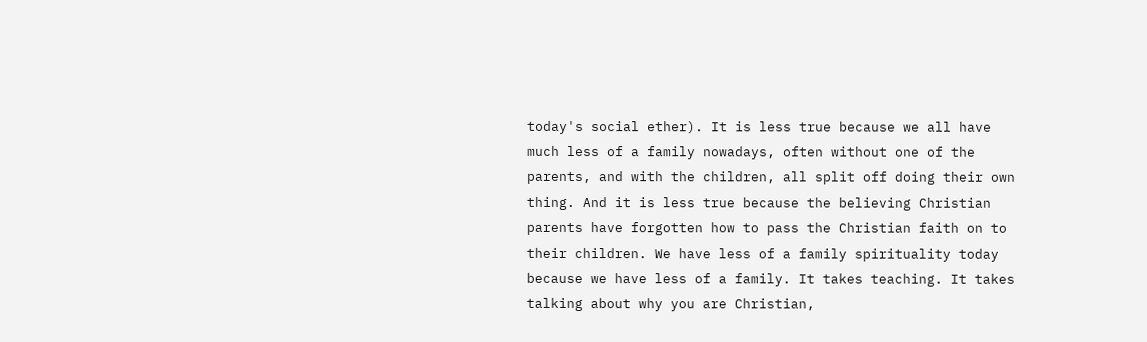today's social ether). It is less true because we all have much less of a family nowadays, often without one of the parents, and with the children, all split off doing their own thing. And it is less true because the believing Christian parents have forgotten how to pass the Christian faith on to their children. We have less of a family spirituality today because we have less of a family. It takes teaching. It takes talking about why you are Christian,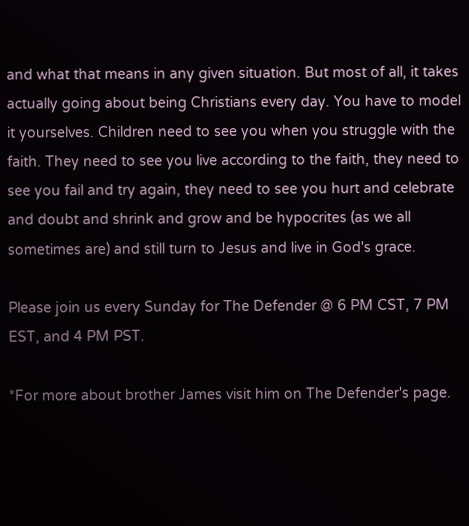and what that means in any given situation. But most of all, it takes actually going about being Christians every day. You have to model it yourselves. Children need to see you when you struggle with the faith. They need to see you live according to the faith, they need to see you fail and try again, they need to see you hurt and celebrate and doubt and shrink and grow and be hypocrites (as we all sometimes are) and still turn to Jesus and live in God's grace.

Please join us every Sunday for The Defender @ 6 PM CST, 7 PM EST, and 4 PM PST.

*For more about brother James visit him on The Defender's page.